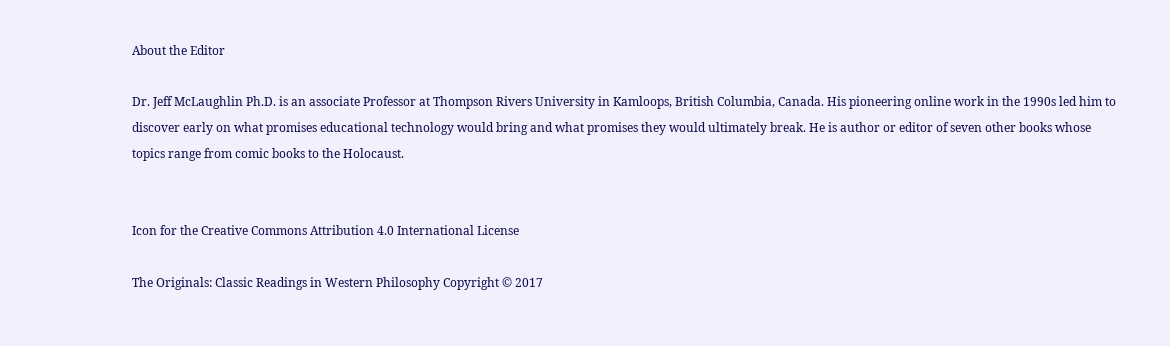About the Editor

Dr. Jeff McLaughlin Ph.D. is an associate Professor at Thompson Rivers University in Kamloops, British Columbia, Canada. His pioneering online work in the 1990s led him to discover early on what promises educational technology would bring and what promises they would ultimately break. He is author or editor of seven other books whose topics range from comic books to the Holocaust.


Icon for the Creative Commons Attribution 4.0 International License

The Originals: Classic Readings in Western Philosophy Copyright © 2017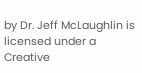by Dr. Jeff McLaughlin is licensed under a Creative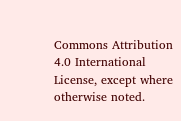Commons Attribution 4.0 International License, except where otherwise noted.